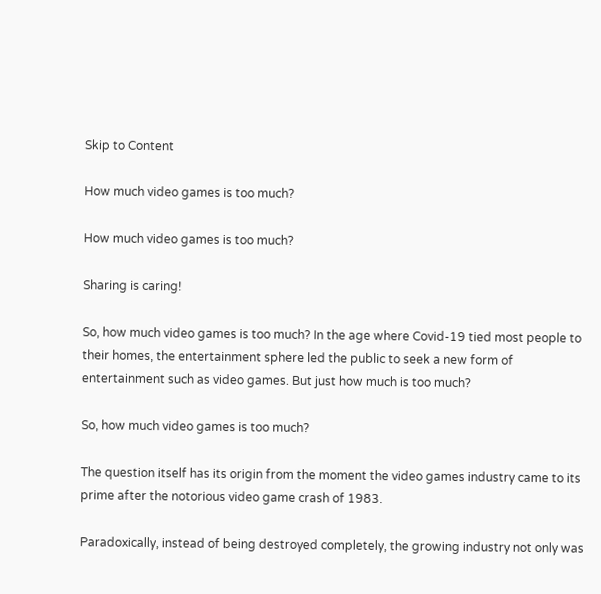Skip to Content

How much video games is too much?

How much video games is too much?

Sharing is caring!

So, how much video games is too much? In the age where Covid-19 tied most people to their homes, the entertainment sphere led the public to seek a new form of entertainment such as video games. But just how much is too much?

So, how much video games is too much?

The question itself has its origin from the moment the video games industry came to its prime after the notorious video game crash of 1983.

Paradoxically, instead of being destroyed completely, the growing industry not only was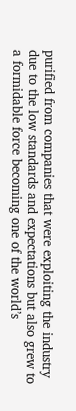purified from companies that were exploiting the industry due to the low standards and expectations but also grew to a formidable force becoming one of the world’s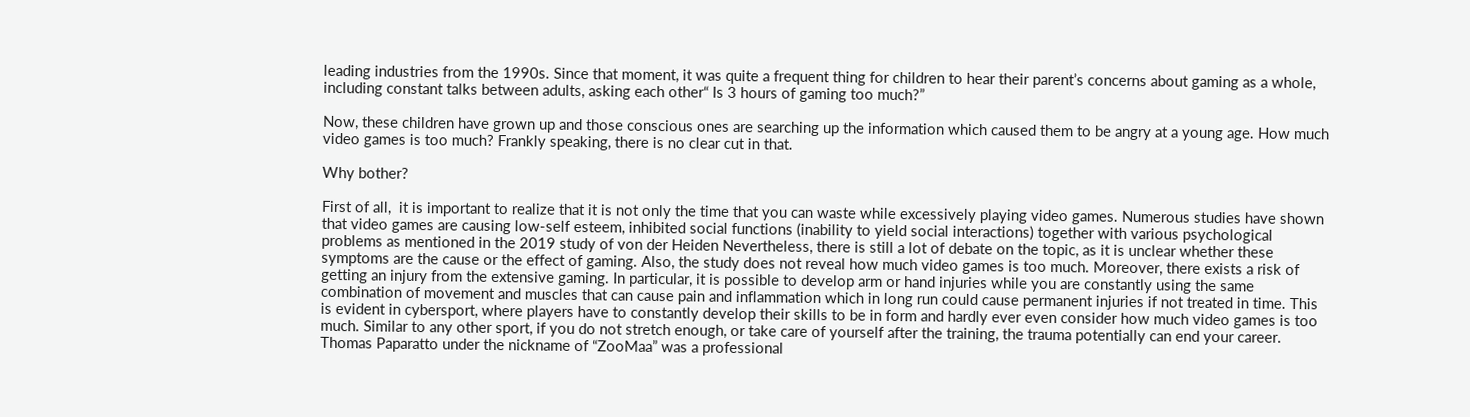leading industries from the 1990s. Since that moment, it was quite a frequent thing for children to hear their parent’s concerns about gaming as a whole, including constant talks between adults, asking each other“ Is 3 hours of gaming too much?”

Now, these children have grown up and those conscious ones are searching up the information which caused them to be angry at a young age. How much video games is too much? Frankly speaking, there is no clear cut in that.

Why bother?

First of all,  it is important to realize that it is not only the time that you can waste while excessively playing video games. Numerous studies have shown that video games are causing low-self esteem, inhibited social functions (inability to yield social interactions) together with various psychological problems as mentioned in the 2019 study of von der Heiden Nevertheless, there is still a lot of debate on the topic, as it is unclear whether these symptoms are the cause or the effect of gaming. Also, the study does not reveal how much video games is too much. Moreover, there exists a risk of getting an injury from the extensive gaming. In particular, it is possible to develop arm or hand injuries while you are constantly using the same combination of movement and muscles that can cause pain and inflammation which in long run could cause permanent injuries if not treated in time. This is evident in cybersport, where players have to constantly develop their skills to be in form and hardly ever even consider how much video games is too much. Similar to any other sport, if you do not stretch enough, or take care of yourself after the training, the trauma potentially can end your career. Thomas Paparatto under the nickname of “ZooMaa” was a professional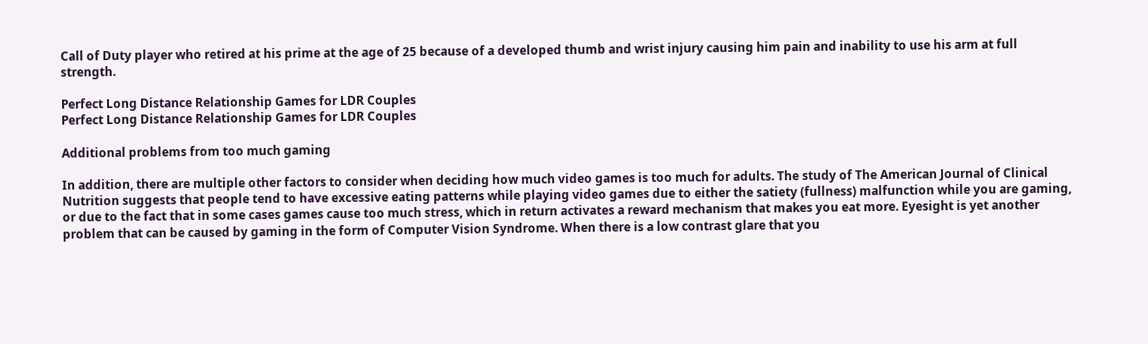Call of Duty player who retired at his prime at the age of 25 because of a developed thumb and wrist injury causing him pain and inability to use his arm at full strength.

Perfect Long Distance Relationship Games for LDR Couples
Perfect Long Distance Relationship Games for LDR Couples

Additional problems from too much gaming

In addition, there are multiple other factors to consider when deciding how much video games is too much for adults. The study of The American Journal of Clinical Nutrition suggests that people tend to have excessive eating patterns while playing video games due to either the satiety (fullness) malfunction while you are gaming, or due to the fact that in some cases games cause too much stress, which in return activates a reward mechanism that makes you eat more. Eyesight is yet another problem that can be caused by gaming in the form of Computer Vision Syndrome. When there is a low contrast glare that you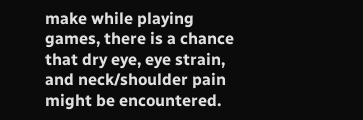make while playing games, there is a chance that dry eye, eye strain, and neck/shoulder pain might be encountered.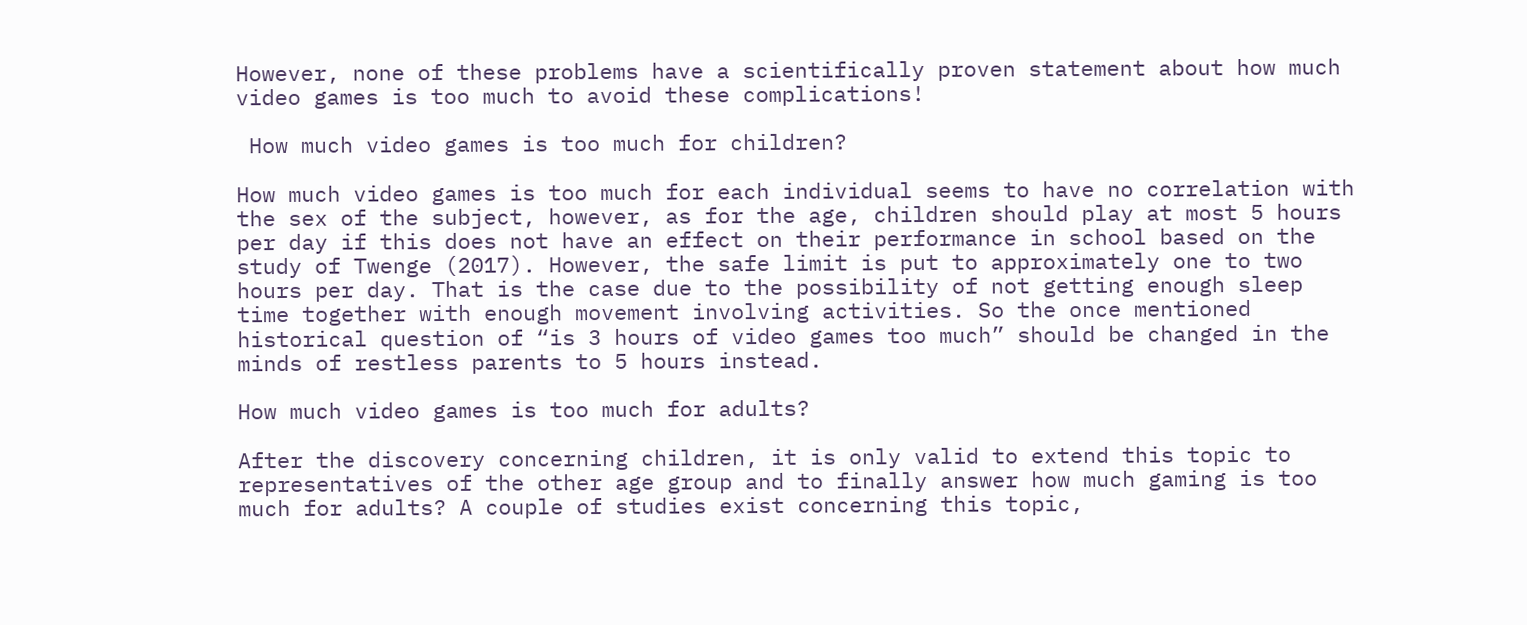However, none of these problems have a scientifically proven statement about how much video games is too much to avoid these complications!

 How much video games is too much for children?

How much video games is too much for each individual seems to have no correlation with the sex of the subject, however, as for the age, children should play at most 5 hours per day if this does not have an effect on their performance in school based on the study of Twenge (2017). However, the safe limit is put to approximately one to two hours per day. That is the case due to the possibility of not getting enough sleep time together with enough movement involving activities. So the once mentioned historical question of “is 3 hours of video games too much” should be changed in the minds of restless parents to 5 hours instead.

How much video games is too much for adults?

After the discovery concerning children, it is only valid to extend this topic to representatives of the other age group and to finally answer how much gaming is too much for adults? A couple of studies exist concerning this topic,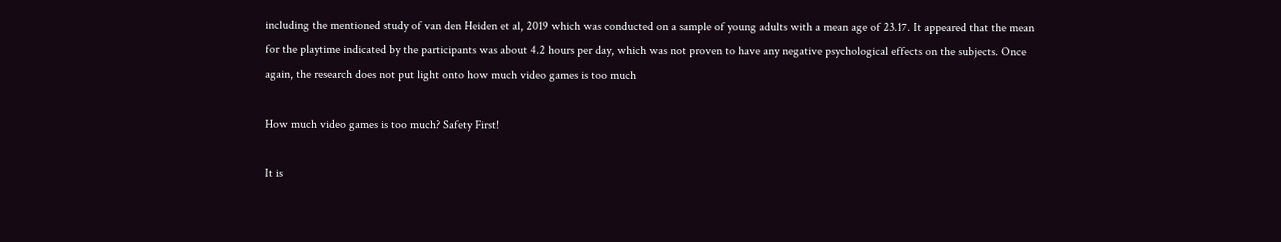including the mentioned study of van den Heiden et al, 2019 which was conducted on a sample of young adults with a mean age of 23.17. It appeared that the mean for the playtime indicated by the participants was about 4.2 hours per day, which was not proven to have any negative psychological effects on the subjects. Once again, the research does not put light onto how much video games is too much

How much video games is too much? Safety First!

It is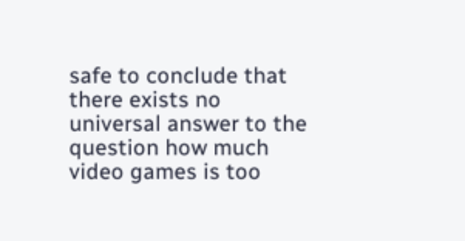safe to conclude that there exists no universal answer to the question how much video games is too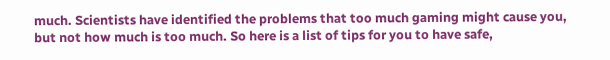much. Scientists have identified the problems that too much gaming might cause you, but not how much is too much. So here is a list of tips for you to have safe,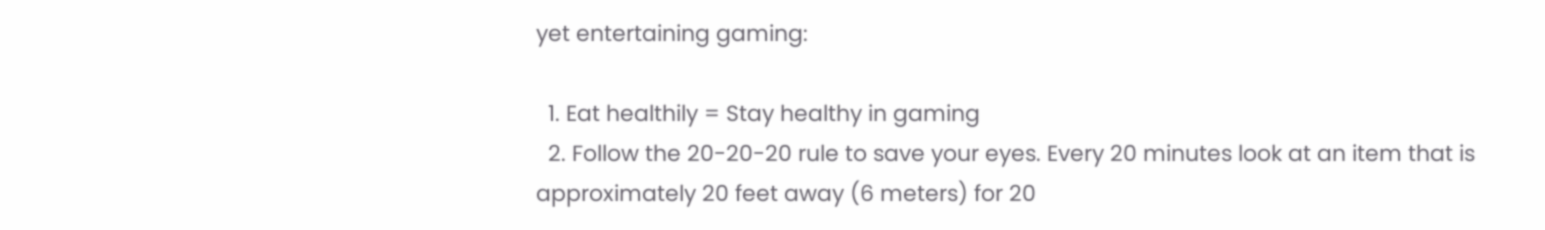yet entertaining gaming:

  1. Eat healthily = Stay healthy in gaming
  2. Follow the 20-20-20 rule to save your eyes. Every 20 minutes look at an item that is approximately 20 feet away (6 meters) for 20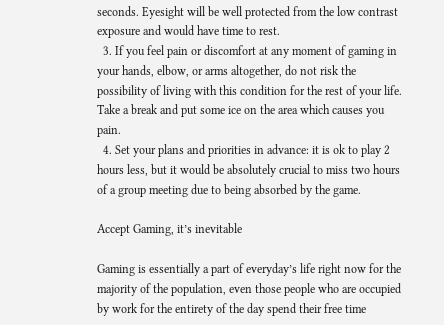seconds. Eyesight will be well protected from the low contrast exposure and would have time to rest.
  3. If you feel pain or discomfort at any moment of gaming in your hands, elbow, or arms altogether, do not risk the possibility of living with this condition for the rest of your life. Take a break and put some ice on the area which causes you pain.
  4. Set your plans and priorities in advance: it is ok to play 2 hours less, but it would be absolutely crucial to miss two hours of a group meeting due to being absorbed by the game.

Accept Gaming, it’s inevitable

Gaming is essentially a part of everyday’s life right now for the majority of the population, even those people who are occupied by work for the entirety of the day spend their free time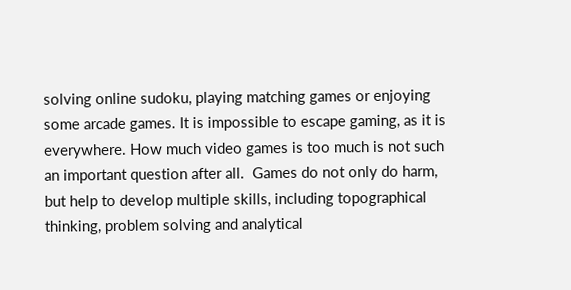solving online sudoku, playing matching games or enjoying some arcade games. It is impossible to escape gaming, as it is everywhere. How much video games is too much is not such an important question after all.  Games do not only do harm, but help to develop multiple skills, including topographical thinking, problem solving and analytical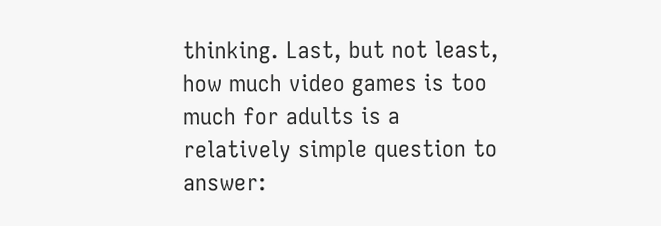thinking. Last, but not least, how much video games is too much for adults is a relatively simple question to answer: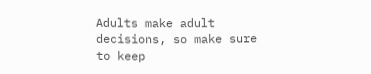Adults make adult decisions, so make sure to keep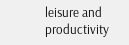leisure and productivity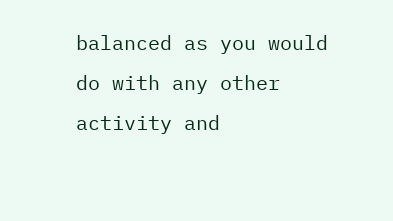balanced as you would do with any other activity and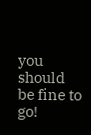you should be fine to go!